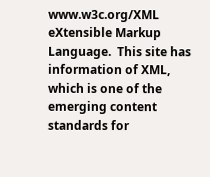www.w3c.org/XML  eXtensible Markup Language.  This site has information of XML, which is one of the emerging content standards for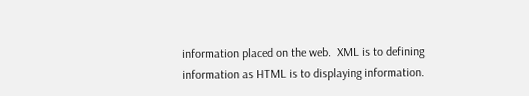information placed on the web.  XML is to defining information as HTML is to displaying information.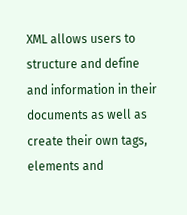XML allows users to structure and define and information in their documents as well as create their own tags, elements and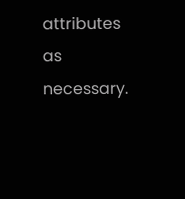attributes as necessary.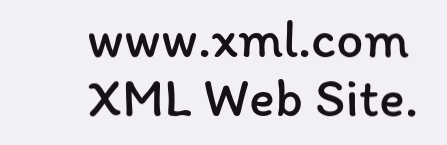www.xml.com XML Web Site.